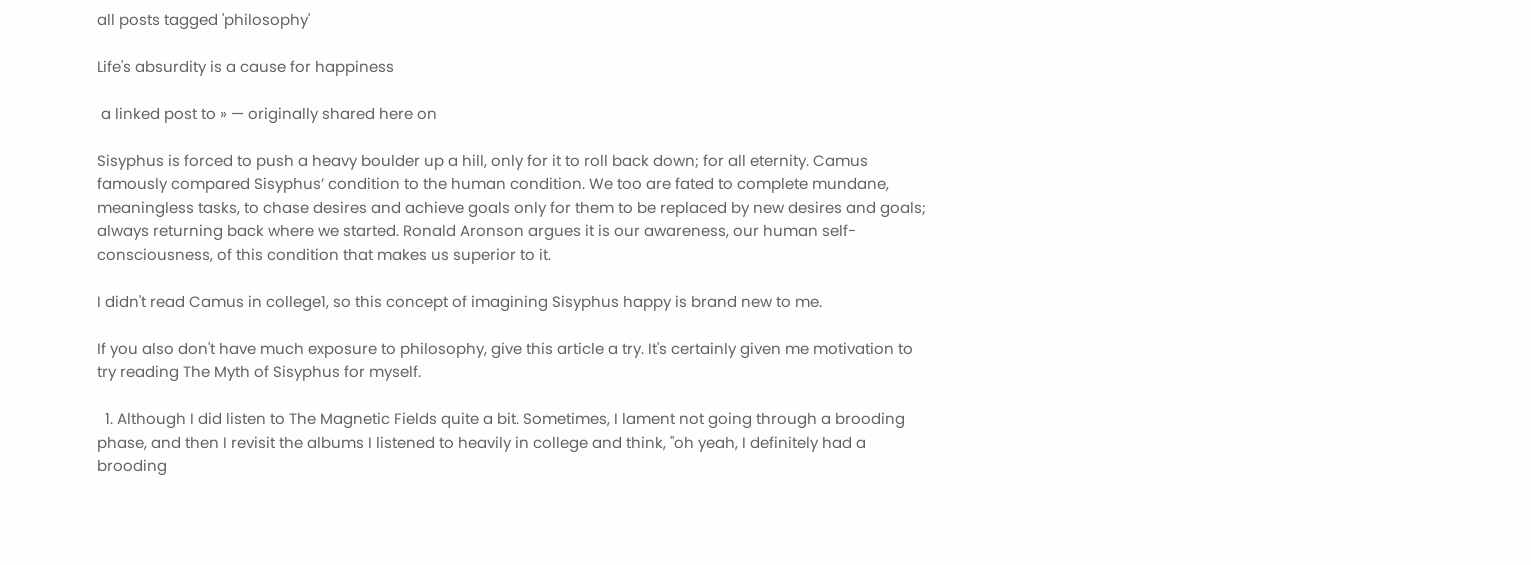all posts tagged 'philosophy'

Life's absurdity is a cause for happiness

 a linked post to » — originally shared here on

Sisyphus is forced to push a heavy boulder up a hill, only for it to roll back down; for all eternity. Camus famously compared Sisyphus’ condition to the human condition. We too are fated to complete mundane, meaningless tasks, to chase desires and achieve goals only for them to be replaced by new desires and goals; always returning back where we started. Ronald Aronson argues it is our awareness, our human self-consciousness, of this condition that makes us superior to it.

I didn't read Camus in college1, so this concept of imagining Sisyphus happy is brand new to me.

If you also don't have much exposure to philosophy, give this article a try. It's certainly given me motivation to try reading The Myth of Sisyphus for myself.

  1. Although I did listen to The Magnetic Fields quite a bit. Sometimes, I lament not going through a brooding phase, and then I revisit the albums I listened to heavily in college and think, "oh yeah, I definitely had a brooding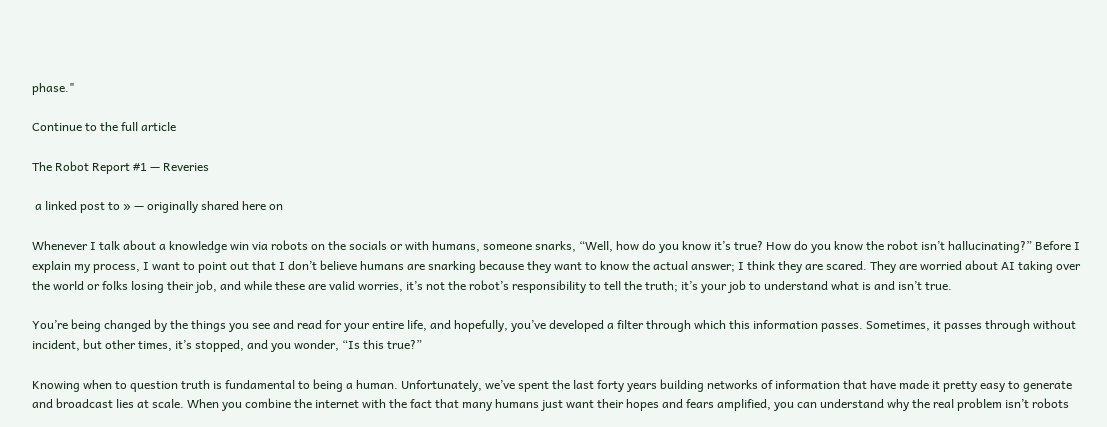phase."

Continue to the full article

The Robot Report #1 — Reveries

 a linked post to » — originally shared here on

Whenever I talk about a knowledge win via robots on the socials or with humans, someone snarks, “Well, how do you know it’s true? How do you know the robot isn’t hallucinating?” Before I explain my process, I want to point out that I don’t believe humans are snarking because they want to know the actual answer; I think they are scared. They are worried about AI taking over the world or folks losing their job, and while these are valid worries, it’s not the robot’s responsibility to tell the truth; it’s your job to understand what is and isn’t true.

You’re being changed by the things you see and read for your entire life, and hopefully, you’ve developed a filter through which this information passes. Sometimes, it passes through without incident, but other times, it’s stopped, and you wonder, “Is this true?”

Knowing when to question truth is fundamental to being a human. Unfortunately, we’ve spent the last forty years building networks of information that have made it pretty easy to generate and broadcast lies at scale. When you combine the internet with the fact that many humans just want their hopes and fears amplified, you can understand why the real problem isn’t robots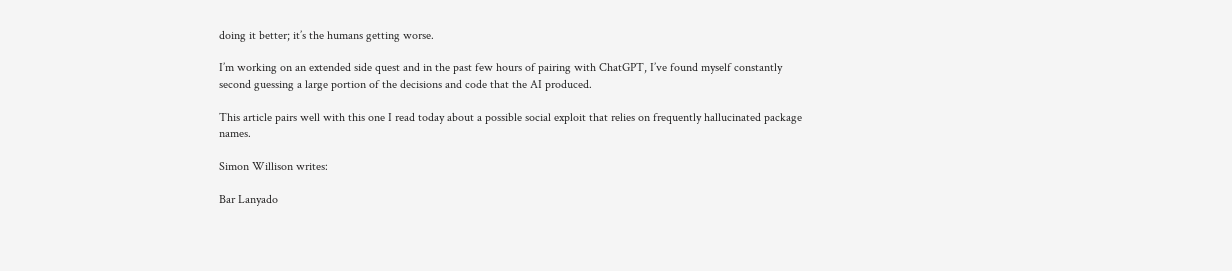doing it better; it’s the humans getting worse.

I’m working on an extended side quest and in the past few hours of pairing with ChatGPT, I’ve found myself constantly second guessing a large portion of the decisions and code that the AI produced.

This article pairs well with this one I read today about a possible social exploit that relies on frequently hallucinated package names.

Simon Willison writes:

Bar Lanyado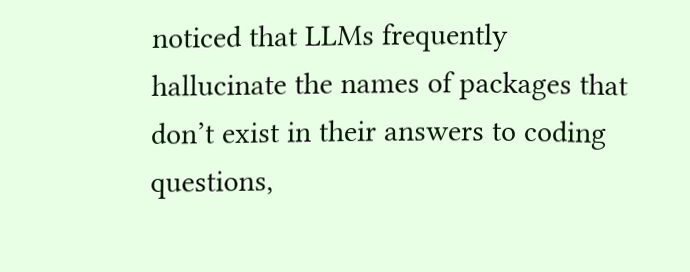noticed that LLMs frequently hallucinate the names of packages that don’t exist in their answers to coding questions,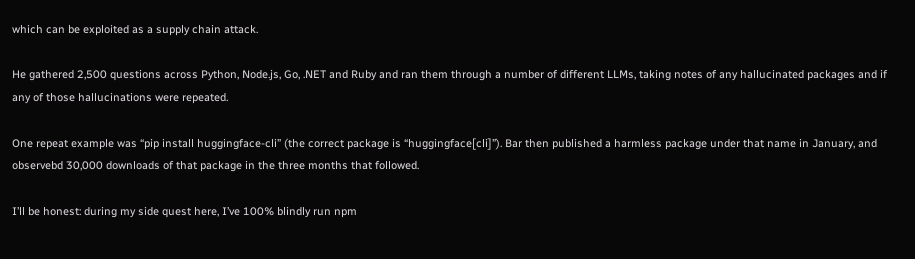which can be exploited as a supply chain attack.

He gathered 2,500 questions across Python, Node.js, Go, .NET and Ruby and ran them through a number of different LLMs, taking notes of any hallucinated packages and if any of those hallucinations were repeated.

One repeat example was “pip install huggingface-cli” (the correct package is “huggingface[cli]”). Bar then published a harmless package under that name in January, and observebd 30,000 downloads of that package in the three months that followed.

I’ll be honest: during my side quest here, I’ve 100% blindly run npm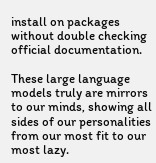install on packages without double checking official documentation.

These large language models truly are mirrors to our minds, showing all sides of our personalities from our most fit to our most lazy.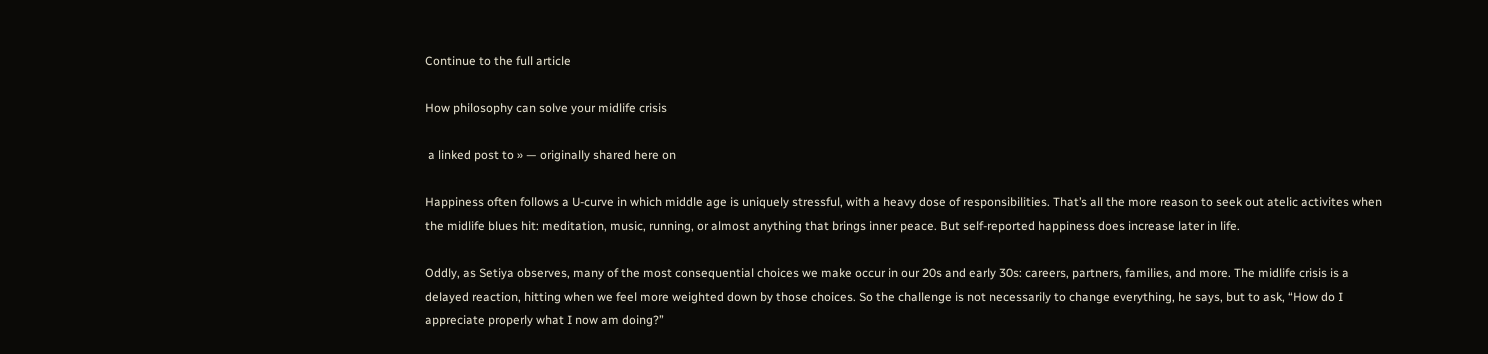Continue to the full article

How philosophy can solve your midlife crisis

 a linked post to » — originally shared here on

Happiness often follows a U-curve in which middle age is uniquely stressful, with a heavy dose of responsibilities. That’s all the more reason to seek out atelic activites when the midlife blues hit: meditation, music, running, or almost anything that brings inner peace. But self-reported happiness does increase later in life.

Oddly, as Setiya observes, many of the most consequential choices we make occur in our 20s and early 30s: careers, partners, families, and more. The midlife crisis is a delayed reaction, hitting when we feel more weighted down by those choices. So the challenge is not necessarily to change everything, he says, but to ask, “How do I appreciate properly what I now am doing?”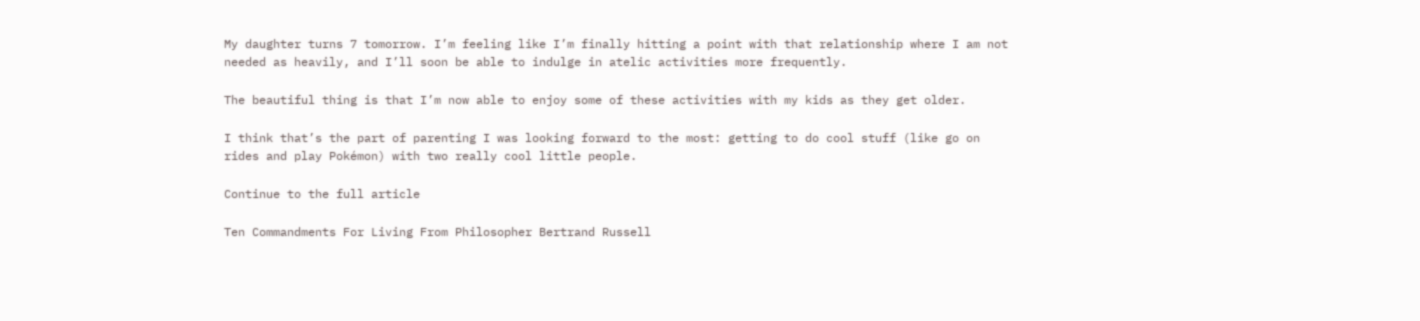My daughter turns 7 tomorrow. I’m feeling like I’m finally hitting a point with that relationship where I am not needed as heavily, and I’ll soon be able to indulge in atelic activities more frequently.

The beautiful thing is that I’m now able to enjoy some of these activities with my kids as they get older.

I think that’s the part of parenting I was looking forward to the most: getting to do cool stuff (like go on rides and play Pokémon) with two really cool little people.

Continue to the full article

Ten Commandments For Living From Philosopher Bertrand Russell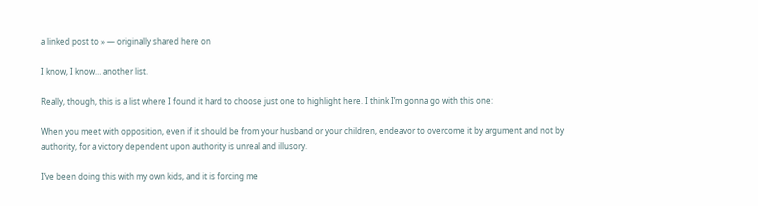a linked post to » — originally shared here on

I know, I know… another list.

Really, though, this is a list where I found it hard to choose just one to highlight here. I think I’m gonna go with this one:

When you meet with opposition, even if it should be from your husband or your children, endeavor to overcome it by argument and not by authority, for a victory dependent upon authority is unreal and illusory.

I’ve been doing this with my own kids, and it is forcing me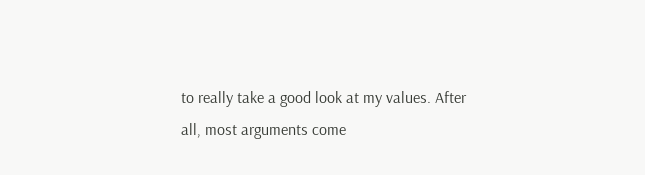to really take a good look at my values. After all, most arguments come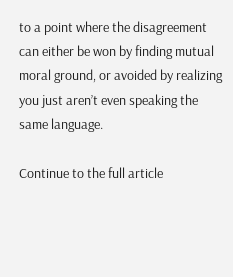to a point where the disagreement can either be won by finding mutual moral ground, or avoided by realizing you just aren’t even speaking the same language.

Continue to the full article